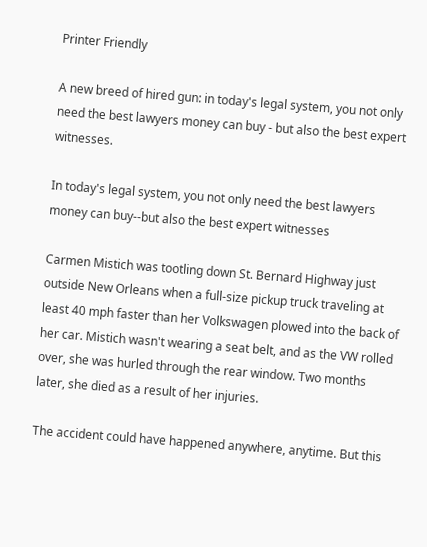Printer Friendly

A new breed of hired gun: in today's legal system, you not only need the best lawyers money can buy - but also the best expert witnesses.

In today's legal system, you not only need the best lawyers money can buy--but also the best expert witnesses

Carmen Mistich was tootling down St. Bernard Highway just outside New Orleans when a full-size pickup truck traveling at least 40 mph faster than her Volkswagen plowed into the back of her car. Mistich wasn't wearing a seat belt, and as the VW rolled over, she was hurled through the rear window. Two months later, she died as a result of her injuries.

The accident could have happened anywhere, anytime. But this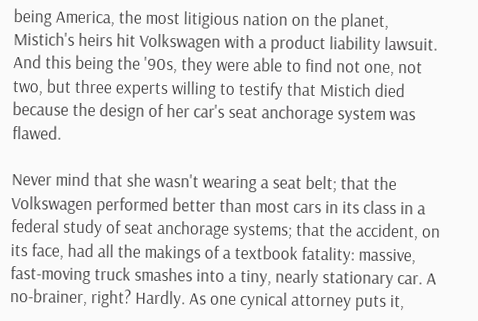being America, the most litigious nation on the planet, Mistich's heirs hit Volkswagen with a product liability lawsuit. And this being the '90s, they were able to find not one, not two, but three experts willing to testify that Mistich died because the design of her car's seat anchorage system was flawed.

Never mind that she wasn't wearing a seat belt; that the Volkswagen performed better than most cars in its class in a federal study of seat anchorage systems; that the accident, on its face, had all the makings of a textbook fatality: massive, fast-moving truck smashes into a tiny, nearly stationary car. A no-brainer, right? Hardly. As one cynical attorney puts it,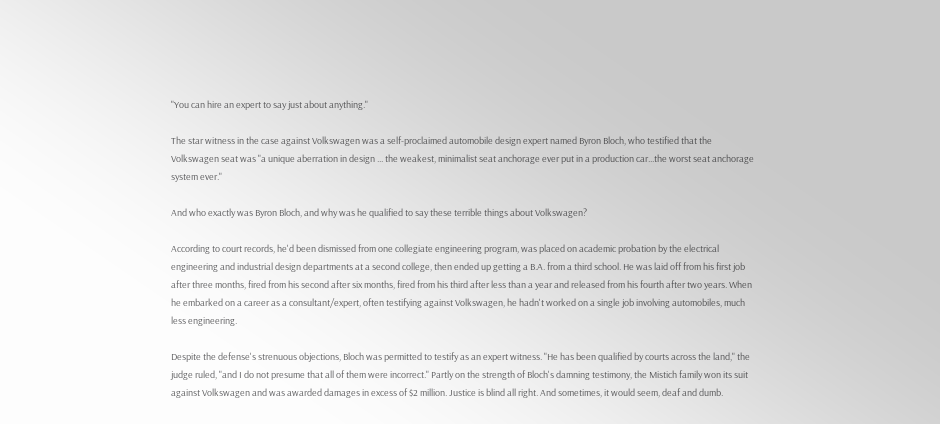"You can hire an expert to say just about anything."

The star witness in the case against Volkswagen was a self-proclaimed automobile design expert named Byron Bloch, who testified that the Volkswagen seat was "a unique aberration in design ... the weakest, minimalist seat anchorage ever put in a production car...the worst seat anchorage system ever."

And who exactly was Byron Bloch, and why was he qualified to say these terrible things about Volkswagen?

According to court records, he'd been dismissed from one collegiate engineering program, was placed on academic probation by the electrical engineering and industrial design departments at a second college, then ended up getting a B.A. from a third school. He was laid off from his first job after three months, fired from his second after six months, fired from his third after less than a year and released from his fourth after two years. When he embarked on a career as a consultant/expert, often testifying against Volkswagen, he hadn't worked on a single job involving automobiles, much less engineering.

Despite the defense's strenuous objections, Bloch was permitted to testify as an expert witness. "He has been qualified by courts across the land," the judge ruled, "and I do not presume that all of them were incorrect." Partly on the strength of Bloch's damning testimony, the Mistich family won its suit against Volkswagen and was awarded damages in excess of $2 million. Justice is blind all right. And sometimes, it would seem, deaf and dumb.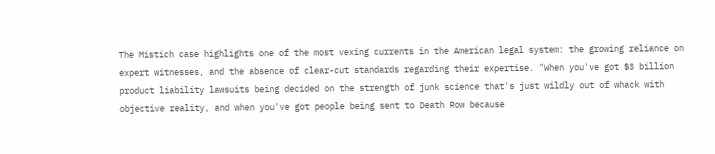The Mistich case highlights one of the most vexing currents in the American legal system: the growing reliance on expert witnesses, and the absence of clear-cut standards regarding their expertise. "When you've got $3 billion product liability lawsuits being decided on the strength of junk science that's just wildly out of whack with objective reality, and when you've got people being sent to Death Row because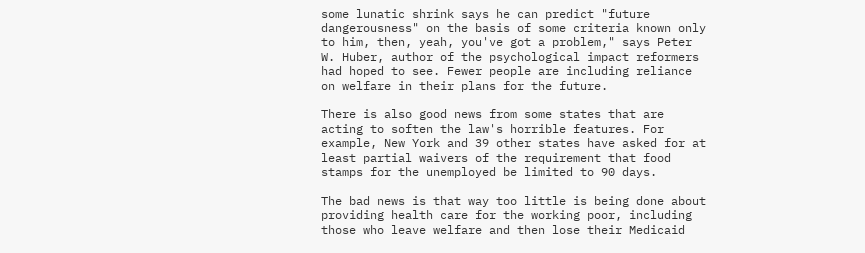some lunatic shrink says he can predict "future dangerousness" on the basis of some criteria known only to him, then, yeah, you've got a problem," says Peter W. Huber, author of the psychological impact reformers had hoped to see. Fewer people are including reliance on welfare in their plans for the future.

There is also good news from some states that are acting to soften the law's horrible features. For example, New York and 39 other states have asked for at least partial waivers of the requirement that food stamps for the unemployed be limited to 90 days.

The bad news is that way too little is being done about providing health care for the working poor, including those who leave welfare and then lose their Medicaid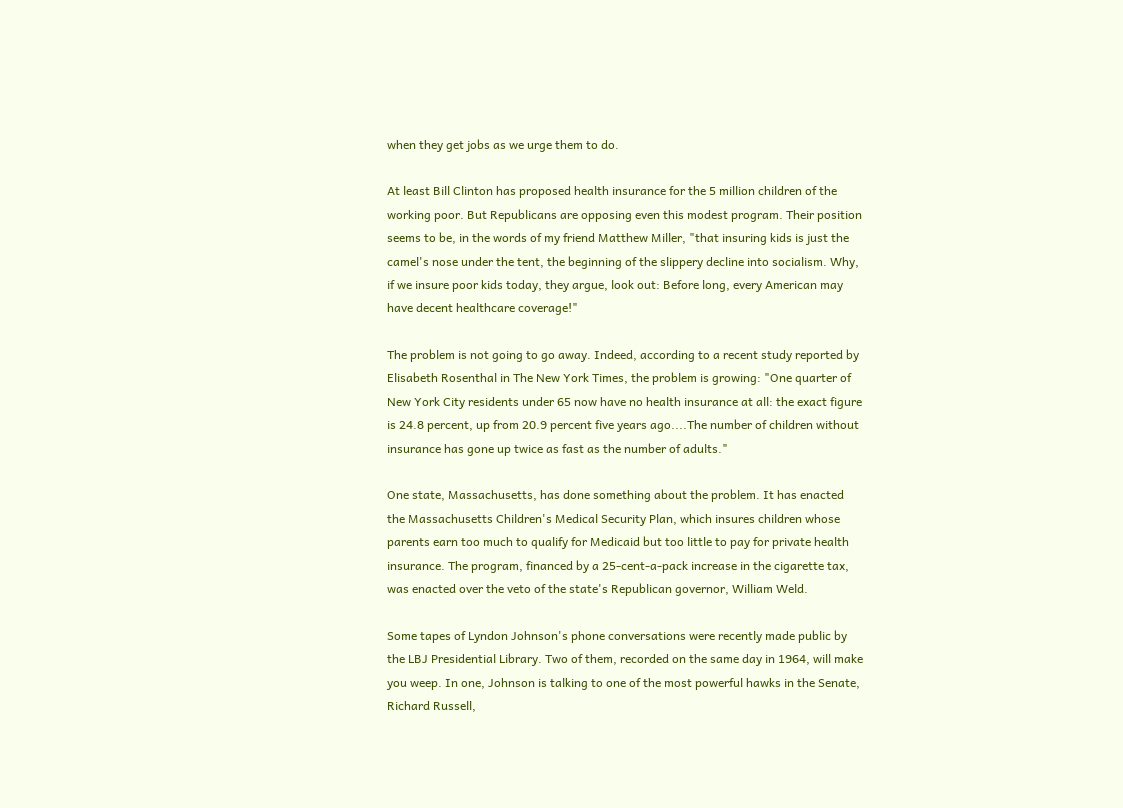when they get jobs as we urge them to do.

At least Bill Clinton has proposed health insurance for the 5 million children of the working poor. But Republicans are opposing even this modest program. Their position seems to be, in the words of my friend Matthew Miller, "that insuring kids is just the camel's nose under the tent, the beginning of the slippery decline into socialism. Why, if we insure poor kids today, they argue, look out: Before long, every American may have decent healthcare coverage!"

The problem is not going to go away. Indeed, according to a recent study reported by Elisabeth Rosenthal in The New York Times, the problem is growing: "One quarter of New York City residents under 65 now have no health insurance at all: the exact figure is 24.8 percent, up from 20.9 percent five years ago....The number of children without insurance has gone up twice as fast as the number of adults."

One state, Massachusetts, has done something about the problem. It has enacted the Massachusetts Children's Medical Security Plan, which insures children whose parents earn too much to qualify for Medicaid but too little to pay for private health insurance. The program, financed by a 25-cent-a-pack increase in the cigarette tax, was enacted over the veto of the state's Republican governor, William Weld.

Some tapes of Lyndon Johnson's phone conversations were recently made public by the LBJ Presidential Library. Two of them, recorded on the same day in 1964, will make you weep. In one, Johnson is talking to one of the most powerful hawks in the Senate, Richard Russell,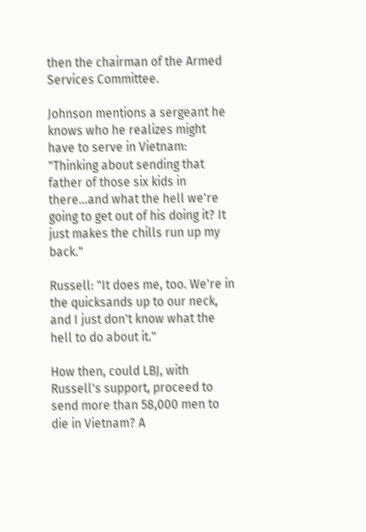then the chairman of the Armed Services Committee.

Johnson mentions a sergeant he knows who he realizes might have to serve in Vietnam: "Thinking about sending that father of those six kids in there...and what the hell we're going to get out of his doing it? It just makes the chills run up my back."

Russell: "It does me, too. We're in the quicksands up to our neck, and I just don't know what the hell to do about it."

How then, could LBJ, with Russell's support, proceed to send more than 58,000 men to die in Vietnam? A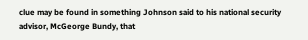clue may be found in something Johnson said to his national security advisor, McGeorge Bundy, that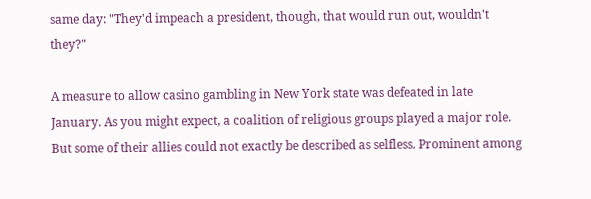same day: "They'd impeach a president, though, that would run out, wouldn't they?"

A measure to allow casino gambling in New York state was defeated in late January. As you might expect, a coalition of religious groups played a major role. But some of their allies could not exactly be described as selfless. Prominent among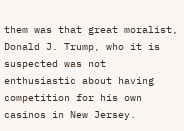them was that great moralist, Donald J. Trump, who it is suspected was not enthusiastic about having competition for his own casinos in New Jersey.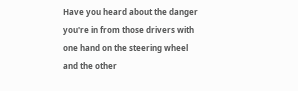Have you heard about the danger you're in from those drivers with one hand on the steering wheel and the other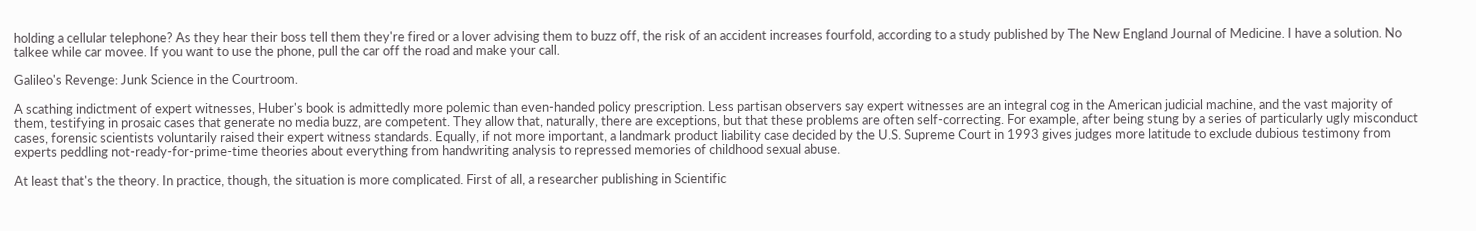holding a cellular telephone? As they hear their boss tell them they're fired or a lover advising them to buzz off, the risk of an accident increases fourfold, according to a study published by The New England Journal of Medicine. I have a solution. No talkee while car movee. If you want to use the phone, pull the car off the road and make your call.

Galileo's Revenge: Junk Science in the Courtroom.

A scathing indictment of expert witnesses, Huber's book is admittedly more polemic than even-handed policy prescription. Less partisan observers say expert witnesses are an integral cog in the American judicial machine, and the vast majority of them, testifying in prosaic cases that generate no media buzz, are competent. They allow that, naturally, there are exceptions, but that these problems are often self-correcting. For example, after being stung by a series of particularly ugly misconduct cases, forensic scientists voluntarily raised their expert witness standards. Equally, if not more important, a landmark product liability case decided by the U.S. Supreme Court in 1993 gives judges more latitude to exclude dubious testimony from experts peddling not-ready-for-prime-time theories about everything from handwriting analysis to repressed memories of childhood sexual abuse.

At least that's the theory. In practice, though, the situation is more complicated. First of all, a researcher publishing in Scientific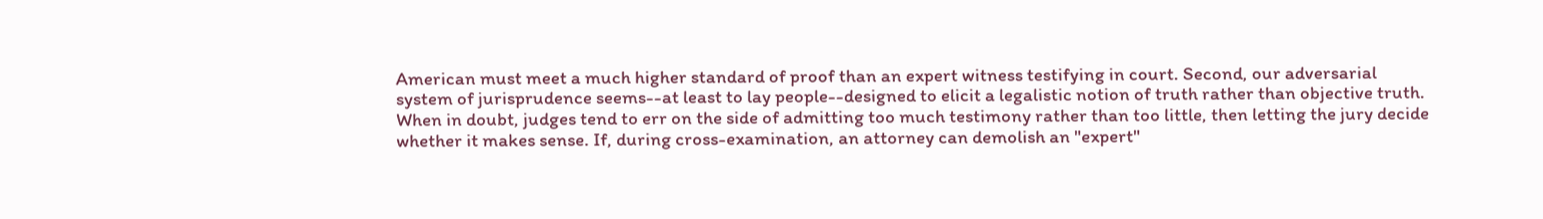American must meet a much higher standard of proof than an expert witness testifying in court. Second, our adversarial system of jurisprudence seems--at least to lay people--designed to elicit a legalistic notion of truth rather than objective truth. When in doubt, judges tend to err on the side of admitting too much testimony rather than too little, then letting the jury decide whether it makes sense. If, during cross-examination, an attorney can demolish an "expert"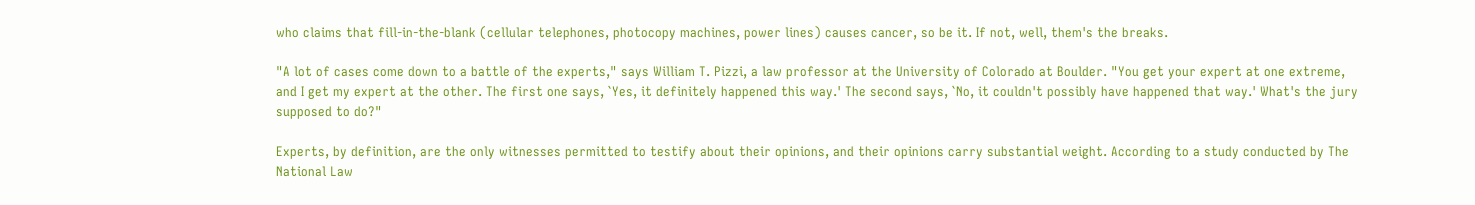who claims that fill-in-the-blank (cellular telephones, photocopy machines, power lines) causes cancer, so be it. If not, well, them's the breaks.

"A lot of cases come down to a battle of the experts," says William T. Pizzi, a law professor at the University of Colorado at Boulder. "You get your expert at one extreme, and I get my expert at the other. The first one says, `Yes, it definitely happened this way.' The second says, `No, it couldn't possibly have happened that way.' What's the jury supposed to do?"

Experts, by definition, are the only witnesses permitted to testify about their opinions, and their opinions carry substantial weight. According to a study conducted by The National Law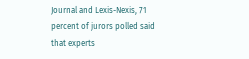Journal and Lexis-Nexis, 71 percent of jurors polled said that experts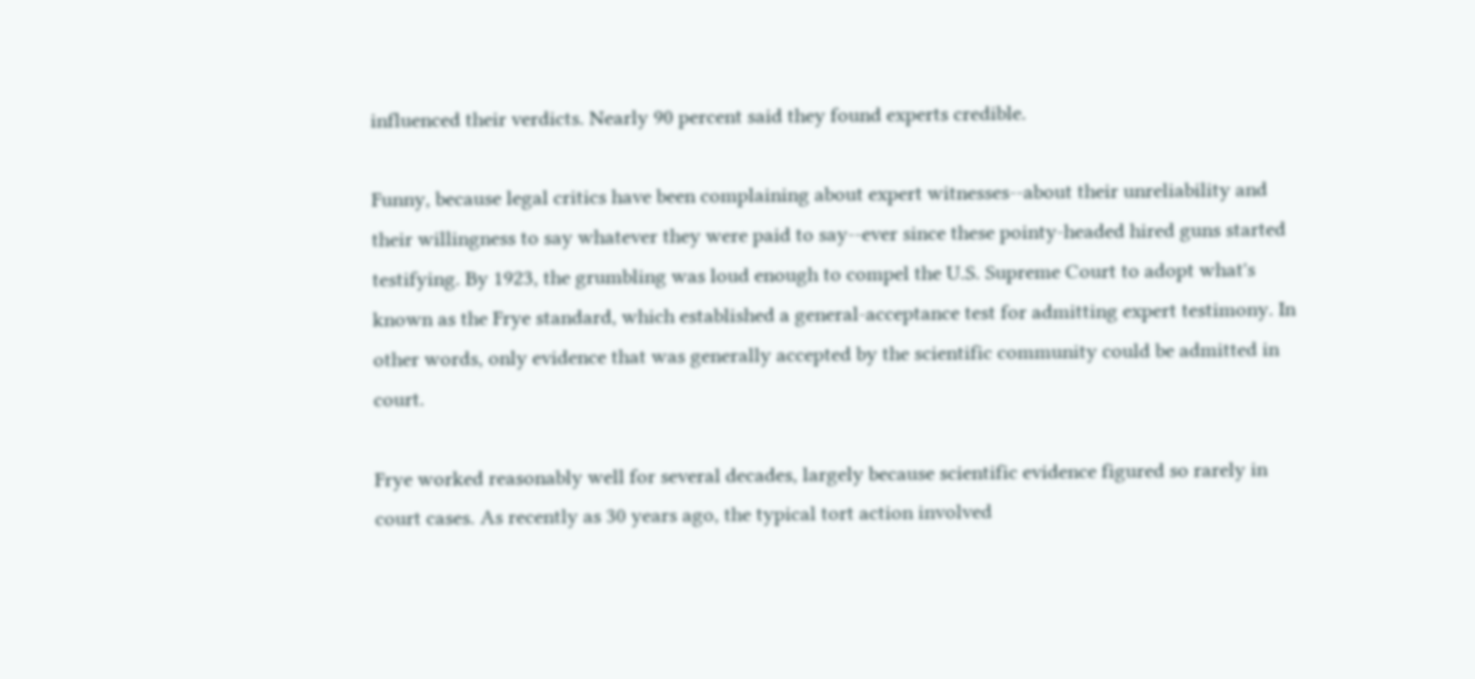influenced their verdicts. Nearly 90 percent said they found experts credible.

Funny, because legal critics have been complaining about expert witnesses--about their unreliability and their willingness to say whatever they were paid to say--ever since these pointy-headed hired guns started testifying. By 1923, the grumbling was loud enough to compel the U.S. Supreme Court to adopt what's known as the Frye standard, which established a general-acceptance test for admitting expert testimony. In other words, only evidence that was generally accepted by the scientific community could be admitted in court.

Frye worked reasonably well for several decades, largely because scientific evidence figured so rarely in court cases. As recently as 30 years ago, the typical tort action involved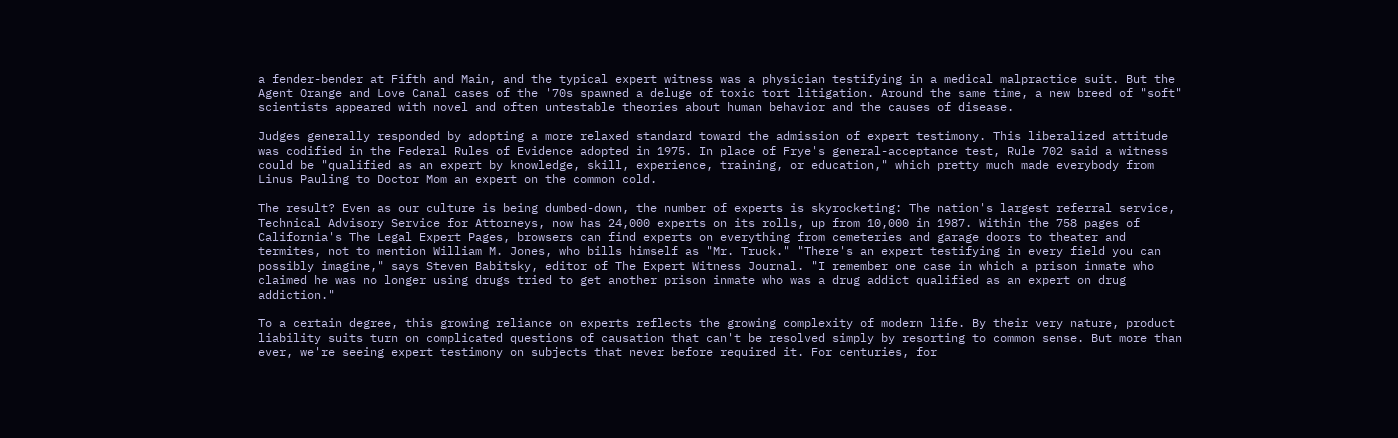a fender-bender at Fifth and Main, and the typical expert witness was a physician testifying in a medical malpractice suit. But the Agent Orange and Love Canal cases of the '70s spawned a deluge of toxic tort litigation. Around the same time, a new breed of "soft" scientists appeared with novel and often untestable theories about human behavior and the causes of disease.

Judges generally responded by adopting a more relaxed standard toward the admission of expert testimony. This liberalized attitude was codified in the Federal Rules of Evidence adopted in 1975. In place of Frye's general-acceptance test, Rule 702 said a witness could be "qualified as an expert by knowledge, skill, experience, training, or education," which pretty much made everybody from Linus Pauling to Doctor Mom an expert on the common cold.

The result? Even as our culture is being dumbed-down, the number of experts is skyrocketing: The nation's largest referral service, Technical Advisory Service for Attorneys, now has 24,000 experts on its rolls, up from 10,000 in 1987. Within the 758 pages of California's The Legal Expert Pages, browsers can find experts on everything from cemeteries and garage doors to theater and termites, not to mention William M. Jones, who bills himself as "Mr. Truck." "There's an expert testifying in every field you can possibly imagine," says Steven Babitsky, editor of The Expert Witness Journal. "I remember one case in which a prison inmate who claimed he was no longer using drugs tried to get another prison inmate who was a drug addict qualified as an expert on drug addiction."

To a certain degree, this growing reliance on experts reflects the growing complexity of modern life. By their very nature, product liability suits turn on complicated questions of causation that can't be resolved simply by resorting to common sense. But more than ever, we're seeing expert testimony on subjects that never before required it. For centuries, for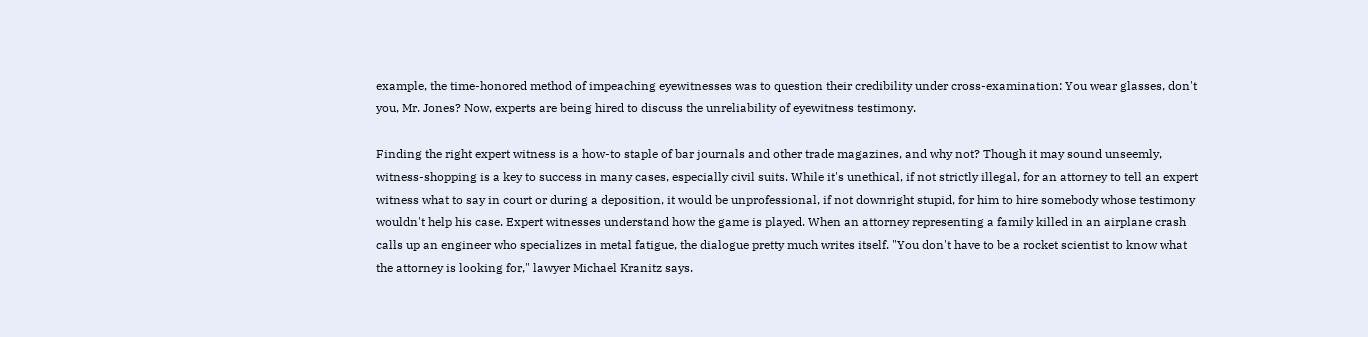example, the time-honored method of impeaching eyewitnesses was to question their credibility under cross-examination: You wear glasses, don't you, Mr. Jones? Now, experts are being hired to discuss the unreliability of eyewitness testimony.

Finding the right expert witness is a how-to staple of bar journals and other trade magazines, and why not? Though it may sound unseemly, witness-shopping is a key to success in many cases, especially civil suits. While it's unethical, if not strictly illegal, for an attorney to tell an expert witness what to say in court or during a deposition, it would be unprofessional, if not downright stupid, for him to hire somebody whose testimony wouldn't help his case. Expert witnesses understand how the game is played. When an attorney representing a family killed in an airplane crash calls up an engineer who specializes in metal fatigue, the dialogue pretty much writes itself. "You don't have to be a rocket scientist to know what the attorney is looking for," lawyer Michael Kranitz says.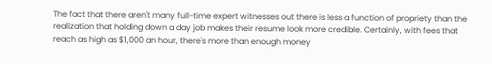The fact that there aren't many full-time expert witnesses out there is less a function of propriety than the realization that holding down a day job makes their resume look more credible. Certainly, with fees that reach as high as $1,000 an hour, there's more than enough money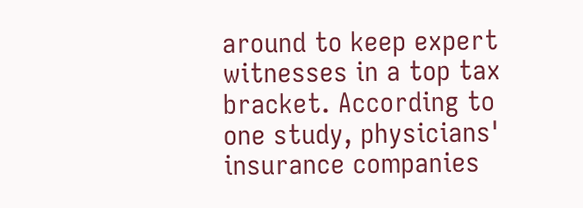around to keep expert witnesses in a top tax bracket. According to one study, physicians' insurance companies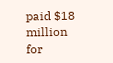paid $18 million for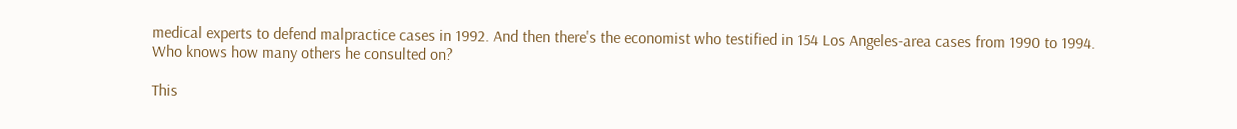medical experts to defend malpractice cases in 1992. And then there's the economist who testified in 154 Los Angeles-area cases from 1990 to 1994. Who knows how many others he consulted on?

This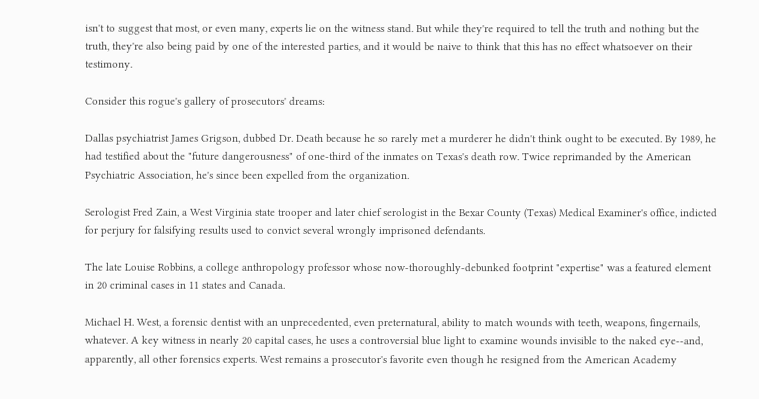isn't to suggest that most, or even many, experts lie on the witness stand. But while they're required to tell the truth and nothing but the truth, they're also being paid by one of the interested parties, and it would be naive to think that this has no effect whatsoever on their testimony.

Consider this rogue's gallery of prosecutors' dreams:

Dallas psychiatrist James Grigson, dubbed Dr. Death because he so rarely met a murderer he didn't think ought to be executed. By 1989, he had testified about the "future dangerousness" of one-third of the inmates on Texas's death row. Twice reprimanded by the American Psychiatric Association, he's since been expelled from the organization.

Serologist Fred Zain, a West Virginia state trooper and later chief serologist in the Bexar County (Texas) Medical Examiner's office, indicted for perjury for falsifying results used to convict several wrongly imprisoned defendants.

The late Louise Robbins, a college anthropology professor whose now-thoroughly-debunked footprint "expertise" was a featured element in 20 criminal cases in 11 states and Canada.

Michael H. West, a forensic dentist with an unprecedented, even preternatural, ability to match wounds with teeth, weapons, fingernails, whatever. A key witness in nearly 20 capital cases, he uses a controversial blue light to examine wounds invisible to the naked eye--and, apparently, all other forensics experts. West remains a prosecutor's favorite even though he resigned from the American Academy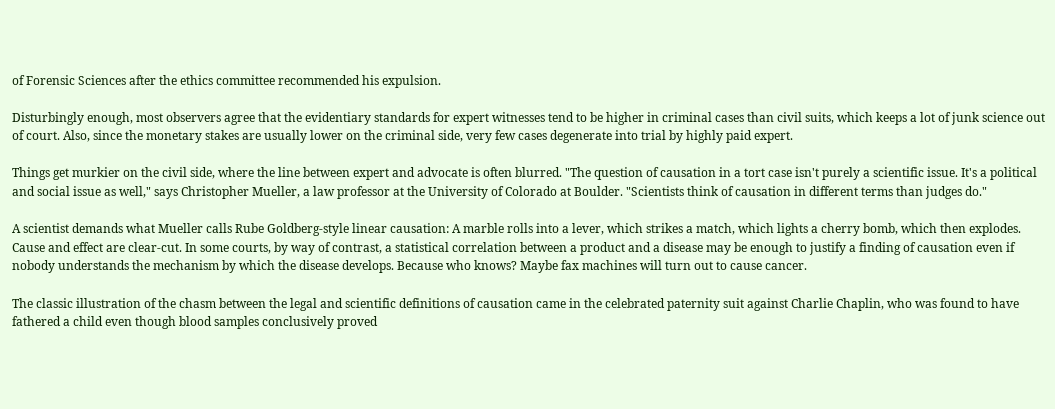of Forensic Sciences after the ethics committee recommended his expulsion.

Disturbingly enough, most observers agree that the evidentiary standards for expert witnesses tend to be higher in criminal cases than civil suits, which keeps a lot of junk science out of court. Also, since the monetary stakes are usually lower on the criminal side, very few cases degenerate into trial by highly paid expert.

Things get murkier on the civil side, where the line between expert and advocate is often blurred. "The question of causation in a tort case isn't purely a scientific issue. It's a political and social issue as well," says Christopher Mueller, a law professor at the University of Colorado at Boulder. "Scientists think of causation in different terms than judges do."

A scientist demands what Mueller calls Rube Goldberg-style linear causation: A marble rolls into a lever, which strikes a match, which lights a cherry bomb, which then explodes. Cause and effect are clear-cut. In some courts, by way of contrast, a statistical correlation between a product and a disease may be enough to justify a finding of causation even if nobody understands the mechanism by which the disease develops. Because who knows? Maybe fax machines will turn out to cause cancer.

The classic illustration of the chasm between the legal and scientific definitions of causation came in the celebrated paternity suit against Charlie Chaplin, who was found to have fathered a child even though blood samples conclusively proved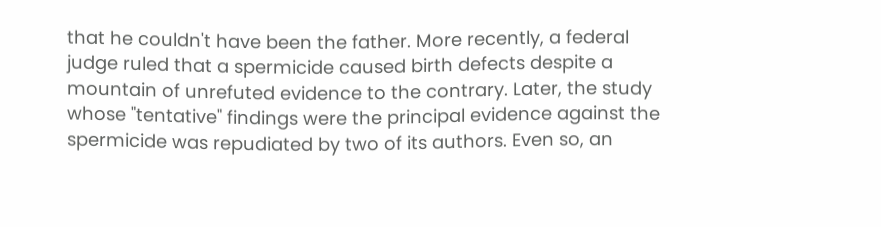that he couldn't have been the father. More recently, a federal judge ruled that a spermicide caused birth defects despite a mountain of unrefuted evidence to the contrary. Later, the study whose "tentative" findings were the principal evidence against the spermicide was repudiated by two of its authors. Even so, an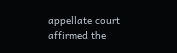appellate court affirmed the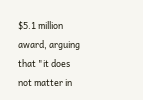$5.1 million award, arguing that "it does not matter in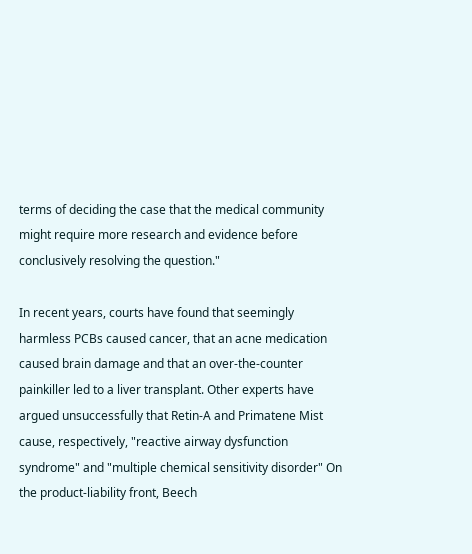terms of deciding the case that the medical community might require more research and evidence before conclusively resolving the question."

In recent years, courts have found that seemingly harmless PCBs caused cancer, that an acne medication caused brain damage and that an over-the-counter painkiller led to a liver transplant. Other experts have argued unsuccessfully that Retin-A and Primatene Mist cause, respectively, "reactive airway dysfunction syndrome" and "multiple chemical sensitivity disorder" On the product-liability front, Beech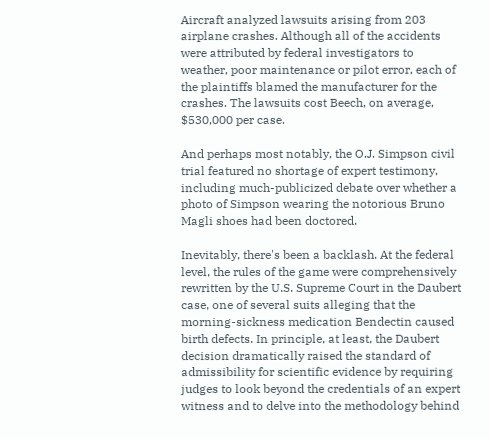Aircraft analyzed lawsuits arising from 203 airplane crashes. Although all of the accidents were attributed by federal investigators to weather, poor maintenance or pilot error, each of the plaintiffs blamed the manufacturer for the crashes. The lawsuits cost Beech, on average, $530,000 per case.

And perhaps most notably, the O.J. Simpson civil trial featured no shortage of expert testimony, including much-publicized debate over whether a photo of Simpson wearing the notorious Bruno Magli shoes had been doctored.

Inevitably, there's been a backlash. At the federal level, the rules of the game were comprehensively rewritten by the U.S. Supreme Court in the Daubert case, one of several suits alleging that the morning-sickness medication Bendectin caused birth defects. In principle, at least, the Daubert decision dramatically raised the standard of admissibility for scientific evidence by requiring judges to look beyond the credentials of an expert witness and to delve into the methodology behind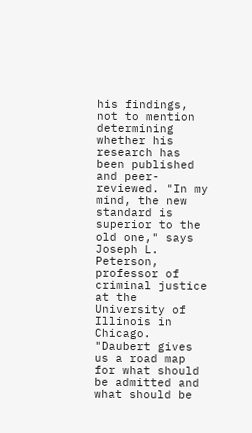his findings, not to mention determining whether his research has been published and peer-reviewed. "In my mind, the new standard is superior to the old one," says Joseph L. Peterson, professor of criminal justice at the University of Illinois in Chicago. "Daubert gives us a road map for what should be admitted and what should be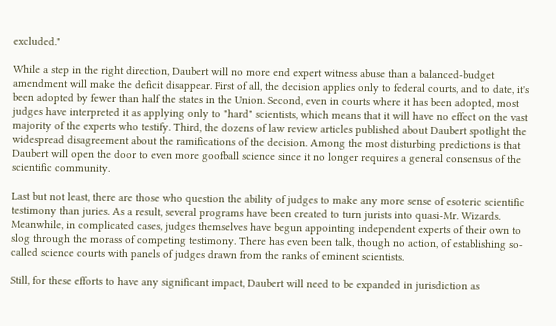excluded."

While a step in the right direction, Daubert will no more end expert witness abuse than a balanced-budget amendment will make the deficit disappear. First of all, the decision applies only to federal courts, and to date, it's been adopted by fewer than half the states in the Union. Second, even in courts where it has been adopted, most judges have interpreted it as applying only to "hard" scientists, which means that it will have no effect on the vast majority of the experts who testify. Third, the dozens of law review articles published about Daubert spotlight the widespread disagreement about the ramifications of the decision. Among the most disturbing predictions is that Daubert will open the door to even more goofball science since it no longer requires a general consensus of the scientific community.

Last but not least, there are those who question the ability of judges to make any more sense of esoteric scientific testimony than juries. As a result, several programs have been created to turn jurists into quasi-Mr. Wizards. Meanwhile, in complicated cases, judges themselves have begun appointing independent experts of their own to slog through the morass of competing testimony. There has even been talk, though no action, of establishing so-called science courts with panels of judges drawn from the ranks of eminent scientists.

Still, for these efforts to have any significant impact, Daubert will need to be expanded in jurisdiction as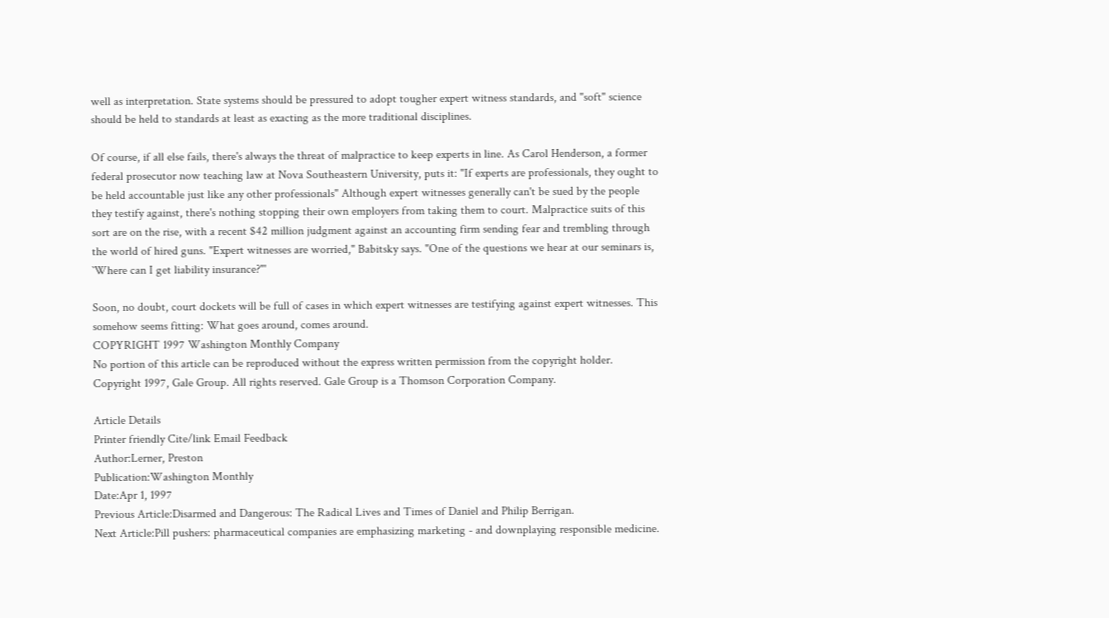well as interpretation. State systems should be pressured to adopt tougher expert witness standards, and "soft" science should be held to standards at least as exacting as the more traditional disciplines.

Of course, if all else fails, there's always the threat of malpractice to keep experts in line. As Carol Henderson, a former federal prosecutor now teaching law at Nova Southeastern University, puts it: "If experts are professionals, they ought to be held accountable just like any other professionals" Although expert witnesses generally can't be sued by the people they testify against, there's nothing stopping their own employers from taking them to court. Malpractice suits of this sort are on the rise, with a recent $42 million judgment against an accounting firm sending fear and trembling through the world of hired guns. "Expert witnesses are worried," Babitsky says. "One of the questions we hear at our seminars is, `Where can I get liability insurance?"'

Soon, no doubt, court dockets will be full of cases in which expert witnesses are testifying against expert witnesses. This somehow seems fitting: What goes around, comes around.
COPYRIGHT 1997 Washington Monthly Company
No portion of this article can be reproduced without the express written permission from the copyright holder.
Copyright 1997, Gale Group. All rights reserved. Gale Group is a Thomson Corporation Company.

Article Details
Printer friendly Cite/link Email Feedback
Author:Lerner, Preston
Publication:Washington Monthly
Date:Apr 1, 1997
Previous Article:Disarmed and Dangerous: The Radical Lives and Times of Daniel and Philip Berrigan.
Next Article:Pill pushers: pharmaceutical companies are emphasizing marketing - and downplaying responsible medicine.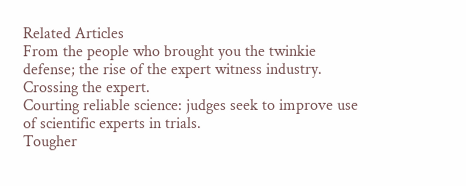Related Articles
From the people who brought you the twinkie defense; the rise of the expert witness industry.
Crossing the expert.
Courting reliable science: judges seek to improve use of scientific experts in trials.
Tougher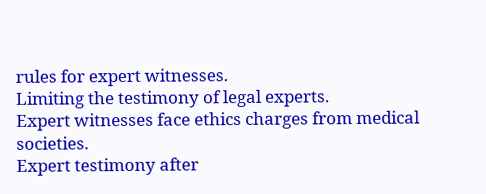rules for expert witnesses.
Limiting the testimony of legal experts.
Expert witnesses face ethics charges from medical societies.
Expert testimony after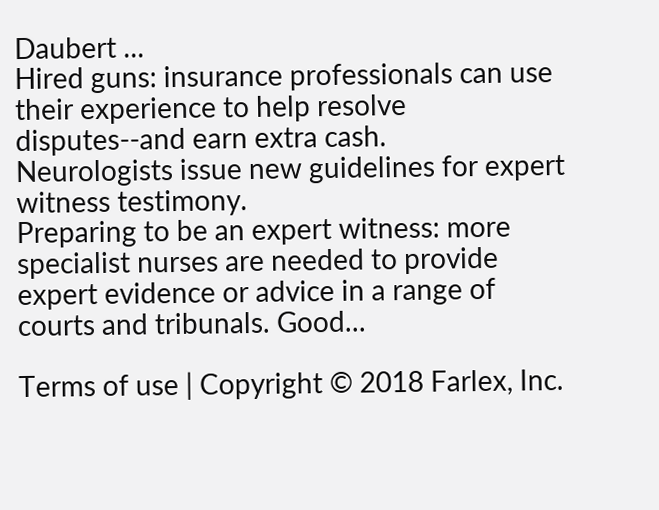Daubert ...
Hired guns: insurance professionals can use their experience to help resolve disputes--and earn extra cash.
Neurologists issue new guidelines for expert witness testimony.
Preparing to be an expert witness: more specialist nurses are needed to provide expert evidence or advice in a range of courts and tribunals. Good...

Terms of use | Copyright © 2018 Farlex, Inc.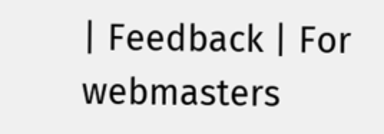| Feedback | For webmasters